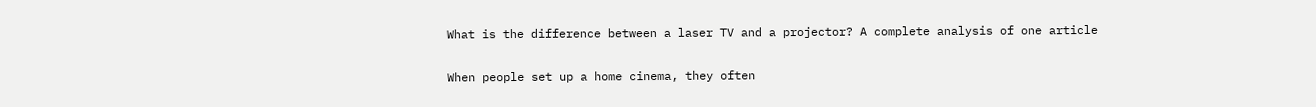What is the difference between a laser TV and a projector? A complete analysis of one article

When people set up a home cinema, they often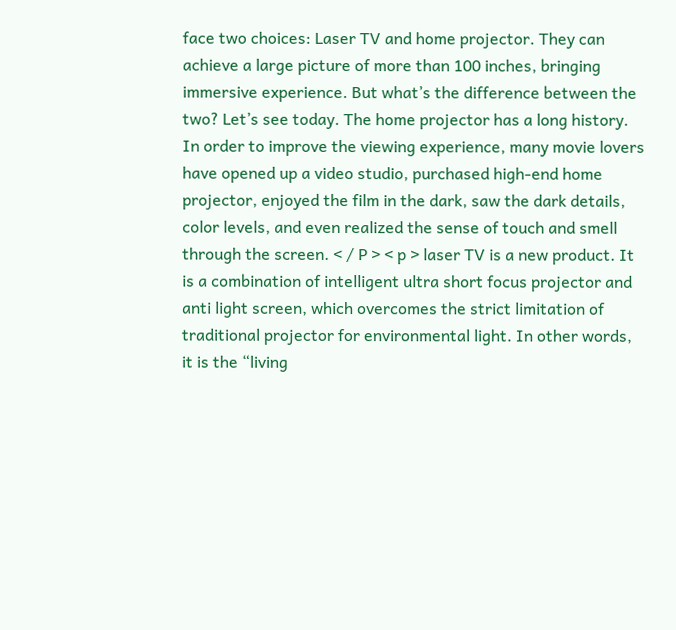face two choices: Laser TV and home projector. They can achieve a large picture of more than 100 inches, bringing immersive experience. But what’s the difference between the two? Let’s see today. The home projector has a long history. In order to improve the viewing experience, many movie lovers have opened up a video studio, purchased high-end home projector, enjoyed the film in the dark, saw the dark details, color levels, and even realized the sense of touch and smell through the screen. < / P > < p > laser TV is a new product. It is a combination of intelligent ultra short focus projector and anti light screen, which overcomes the strict limitation of traditional projector for environmental light. In other words, it is the “living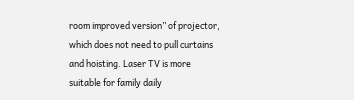room improved version” of projector, which does not need to pull curtains and hoisting. Laser TV is more suitable for family daily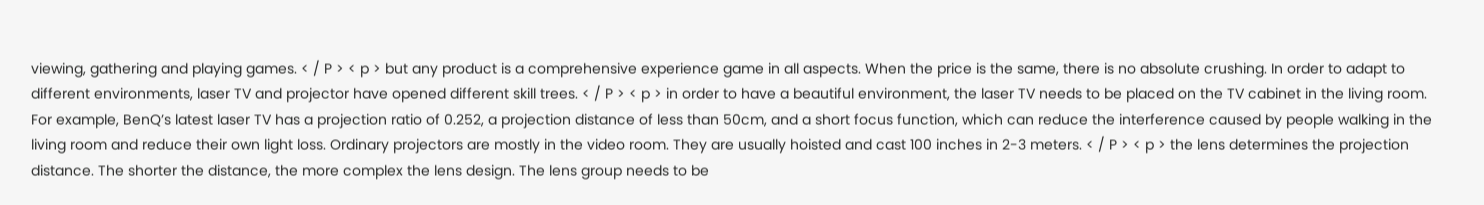viewing, gathering and playing games. < / P > < p > but any product is a comprehensive experience game in all aspects. When the price is the same, there is no absolute crushing. In order to adapt to different environments, laser TV and projector have opened different skill trees. < / P > < p > in order to have a beautiful environment, the laser TV needs to be placed on the TV cabinet in the living room. For example, BenQ’s latest laser TV has a projection ratio of 0.252, a projection distance of less than 50cm, and a short focus function, which can reduce the interference caused by people walking in the living room and reduce their own light loss. Ordinary projectors are mostly in the video room. They are usually hoisted and cast 100 inches in 2-3 meters. < / P > < p > the lens determines the projection distance. The shorter the distance, the more complex the lens design. The lens group needs to be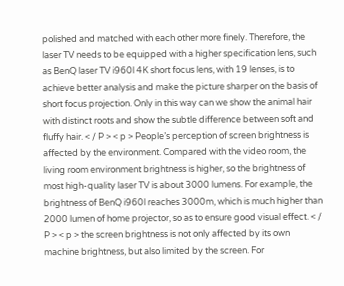polished and matched with each other more finely. Therefore, the laser TV needs to be equipped with a higher specification lens, such as BenQ laser TV i960l 4K short focus lens, with 19 lenses, is to achieve better analysis and make the picture sharper on the basis of short focus projection. Only in this way can we show the animal hair with distinct roots and show the subtle difference between soft and fluffy hair. < / P > < p > People’s perception of screen brightness is affected by the environment. Compared with the video room, the living room environment brightness is higher, so the brightness of most high-quality laser TV is about 3000 lumens. For example, the brightness of BenQ i960l reaches 3000m, which is much higher than 2000 lumen of home projector, so as to ensure good visual effect. < / P > < p > the screen brightness is not only affected by its own machine brightness, but also limited by the screen. For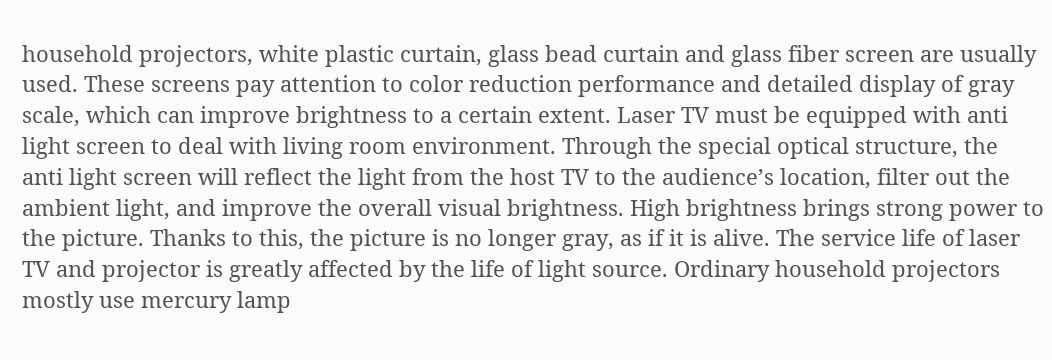household projectors, white plastic curtain, glass bead curtain and glass fiber screen are usually used. These screens pay attention to color reduction performance and detailed display of gray scale, which can improve brightness to a certain extent. Laser TV must be equipped with anti light screen to deal with living room environment. Through the special optical structure, the anti light screen will reflect the light from the host TV to the audience’s location, filter out the ambient light, and improve the overall visual brightness. High brightness brings strong power to the picture. Thanks to this, the picture is no longer gray, as if it is alive. The service life of laser TV and projector is greatly affected by the life of light source. Ordinary household projectors mostly use mercury lamp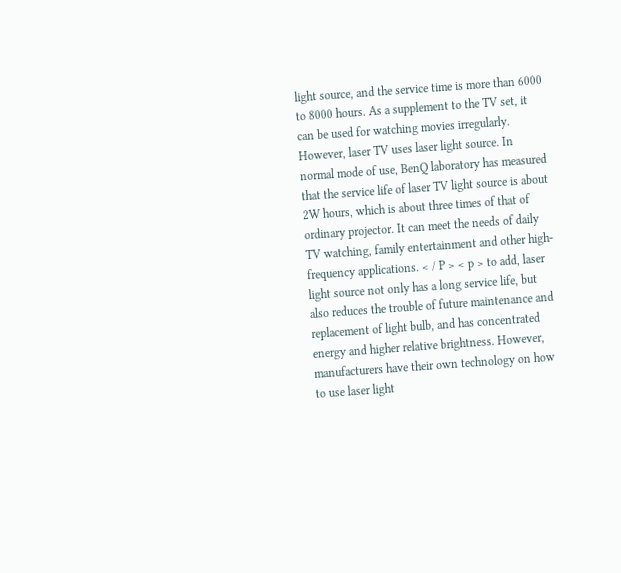light source, and the service time is more than 6000 to 8000 hours. As a supplement to the TV set, it can be used for watching movies irregularly. However, laser TV uses laser light source. In normal mode of use, BenQ laboratory has measured that the service life of laser TV light source is about 2W hours, which is about three times of that of ordinary projector. It can meet the needs of daily TV watching, family entertainment and other high-frequency applications. < / P > < p > to add, laser light source not only has a long service life, but also reduces the trouble of future maintenance and replacement of light bulb, and has concentrated energy and higher relative brightness. However, manufacturers have their own technology on how to use laser light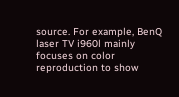source. For example, BenQ laser TV i960l mainly focuses on color reproduction to show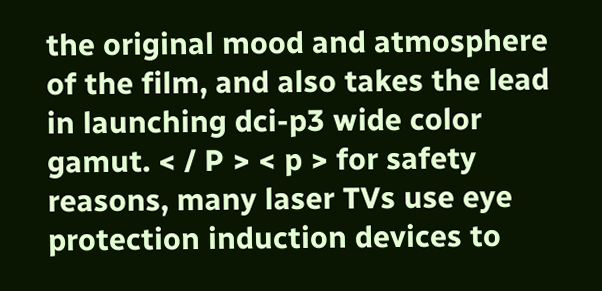the original mood and atmosphere of the film, and also takes the lead in launching dci-p3 wide color gamut. < / P > < p > for safety reasons, many laser TVs use eye protection induction devices to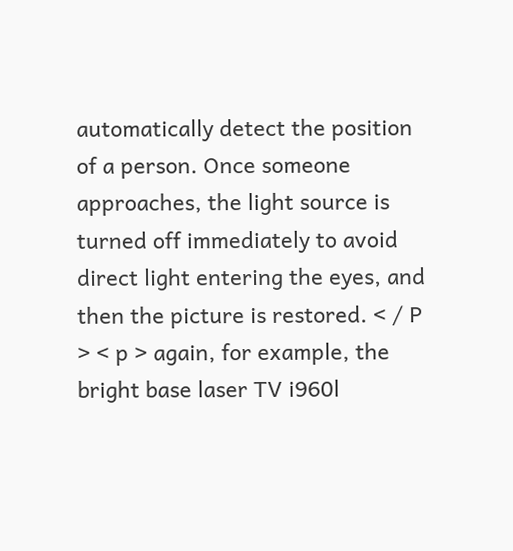automatically detect the position of a person. Once someone approaches, the light source is turned off immediately to avoid direct light entering the eyes, and then the picture is restored. < / P > < p > again, for example, the bright base laser TV i960l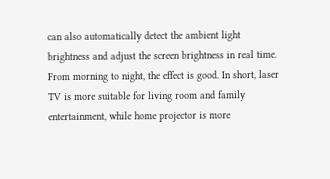can also automatically detect the ambient light brightness and adjust the screen brightness in real time. From morning to night, the effect is good. In short, laser TV is more suitable for living room and family entertainment, while home projector is more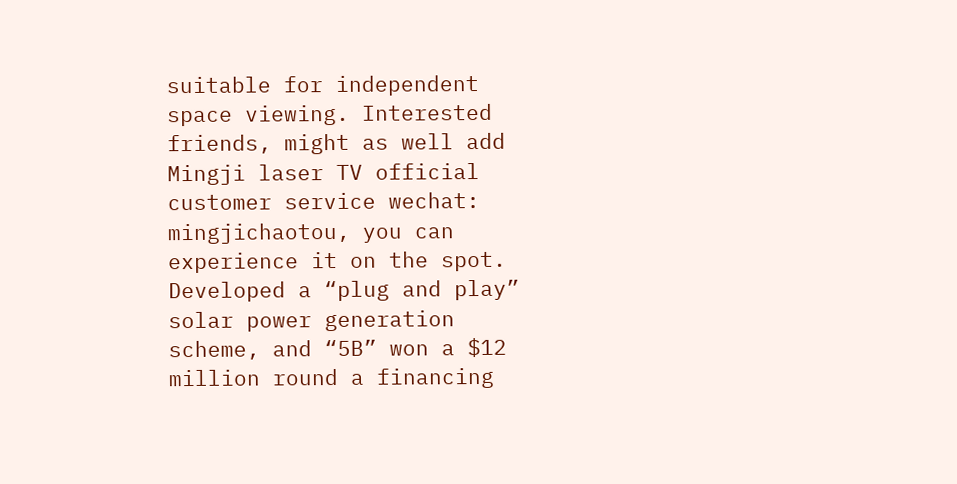suitable for independent space viewing. Interested friends, might as well add Mingji laser TV official customer service wechat: mingjichaotou, you can experience it on the spot. Developed a “plug and play” solar power generation scheme, and “5B” won a $12 million round a financing